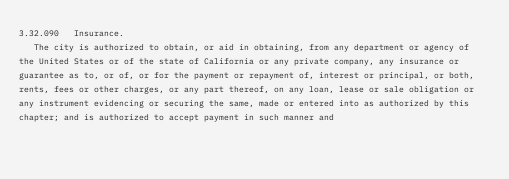3.32.090   Insurance.
   The city is authorized to obtain, or aid in obtaining, from any department or agency of the United States or of the state of California or any private company, any insurance or guarantee as to, or of, or for the payment or repayment of, interest or principal, or both, rents, fees or other charges, or any part thereof, on any loan, lease or sale obligation or any instrument evidencing or securing the same, made or entered into as authorized by this chapter; and is authorized to accept payment in such manner and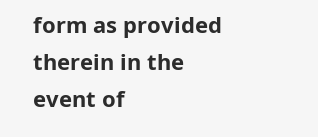form as provided therein in the event of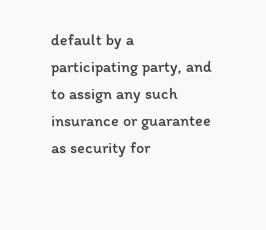default by a participating party, and to assign any such insurance or guarantee as security for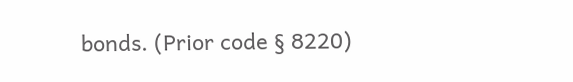bonds. (Prior code § 8220)